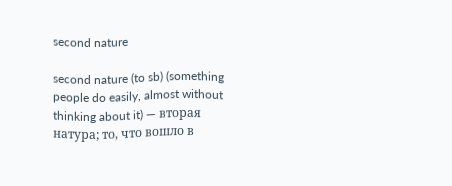second nature

second nature (to sb) (something people do easily, almost without thinking about it) — вторая натура; то, что вошло в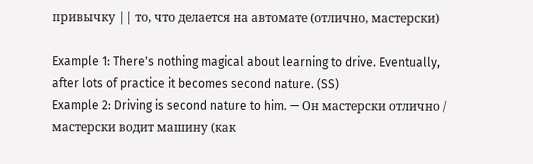привычку || то, что делается на автомате (отлично, мастерски)

Example 1: There's nothing magical about learning to drive. Eventually, after lots of practice it becomes second nature. (SS)
Example 2: Driving is second nature to him. — Он мастерски отлично / мастерски водит машину (как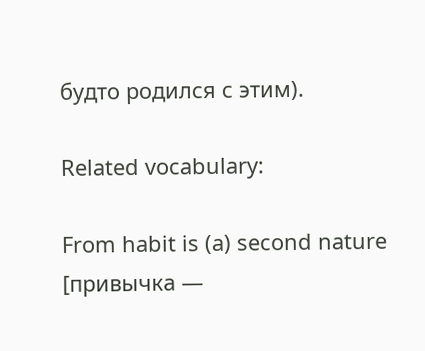будто родился с этим).

Related vocabulary:

From habit is (a) second nature
[привычка —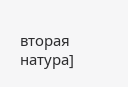вторая натура]